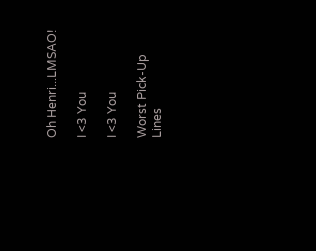Oh Henri...LMSAO!

I <3 You

I <3 You

Worst Pick-Up Lines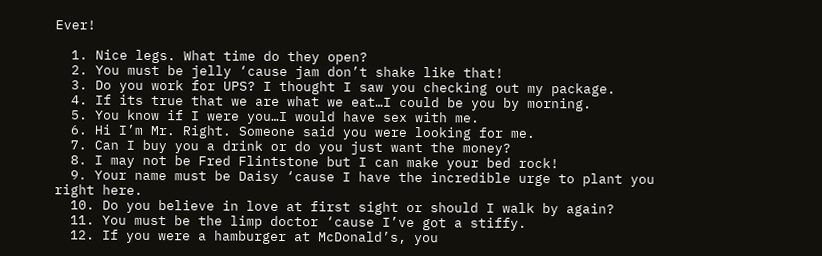Ever!

  1. Nice legs. What time do they open?
  2. You must be jelly ‘cause jam don’t shake like that!
  3. Do you work for UPS? I thought I saw you checking out my package.
  4. If its true that we are what we eat…I could be you by morning.
  5. You know if I were you…I would have sex with me.
  6. Hi I’m Mr. Right. Someone said you were looking for me.
  7. Can I buy you a drink or do you just want the money?
  8. I may not be Fred Flintstone but I can make your bed rock!
  9. Your name must be Daisy ‘cause I have the incredible urge to plant you right here.
  10. Do you believe in love at first sight or should I walk by again?
  11. You must be the limp doctor ‘cause I’ve got a stiffy.
  12. If you were a hamburger at McDonald’s, you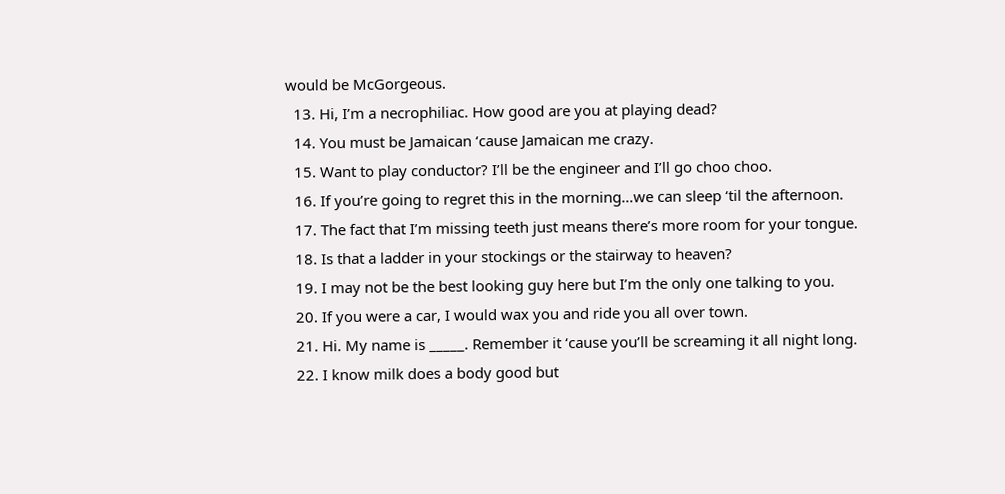would be McGorgeous.
  13. Hi, I’m a necrophiliac. How good are you at playing dead?
  14. You must be Jamaican ‘cause Jamaican me crazy.
  15. Want to play conductor? I’ll be the engineer and I’ll go choo choo.
  16. If you’re going to regret this in the morning…we can sleep ‘til the afternoon.
  17. The fact that I’m missing teeth just means there’s more room for your tongue.
  18. Is that a ladder in your stockings or the stairway to heaven?
  19. I may not be the best looking guy here but I’m the only one talking to you.
  20. If you were a car, I would wax you and ride you all over town.
  21. Hi. My name is _____. Remember it ‘cause you’ll be screaming it all night long.
  22. I know milk does a body good but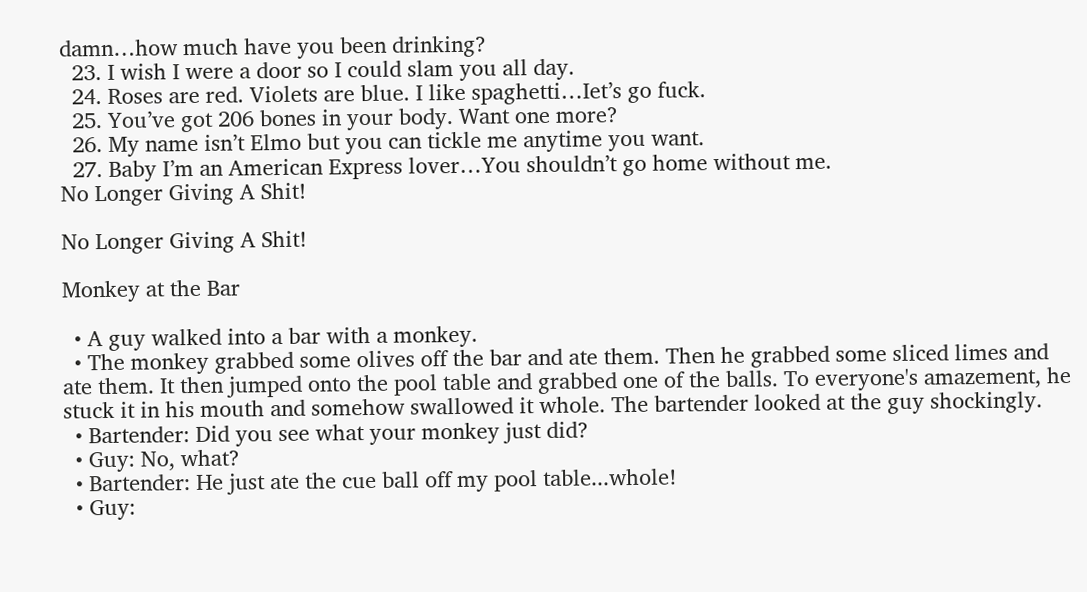damn…how much have you been drinking?
  23. I wish I were a door so I could slam you all day.
  24. Roses are red. Violets are blue. I like spaghetti…Iet’s go fuck.
  25. You’ve got 206 bones in your body. Want one more?
  26. My name isn’t Elmo but you can tickle me anytime you want.
  27. Baby I’m an American Express lover…You shouldn’t go home without me.
No Longer Giving A Shit!

No Longer Giving A Shit!

Monkey at the Bar

  • A guy walked into a bar with a monkey.
  • The monkey grabbed some olives off the bar and ate them. Then he grabbed some sliced limes and ate them. It then jumped onto the pool table and grabbed one of the balls. To everyone's amazement, he stuck it in his mouth and somehow swallowed it whole. The bartender looked at the guy shockingly.
  • Bartender: Did you see what your monkey just did?
  • Guy: No, what?
  • Bartender: He just ate the cue ball off my pool table...whole!
  • Guy: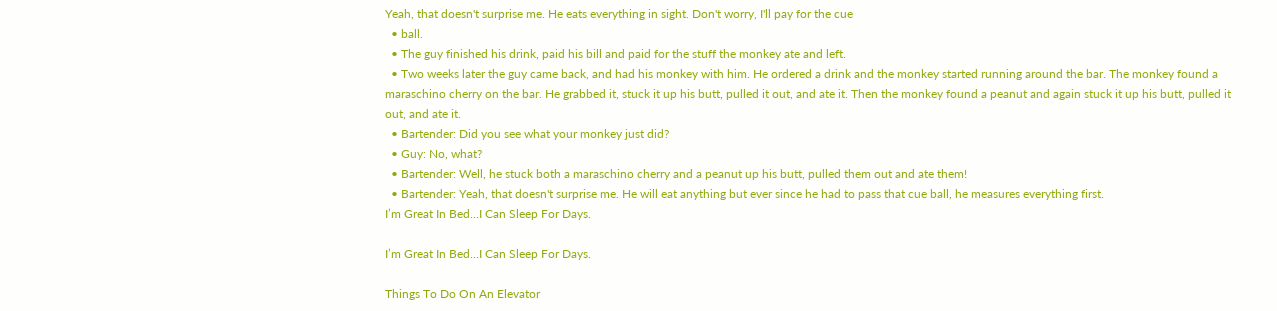Yeah, that doesn't surprise me. He eats everything in sight. Don't worry, I'll pay for the cue
  • ball.
  • The guy finished his drink, paid his bill and paid for the stuff the monkey ate and left.
  • Two weeks later the guy came back, and had his monkey with him. He ordered a drink and the monkey started running around the bar. The monkey found a maraschino cherry on the bar. He grabbed it, stuck it up his butt, pulled it out, and ate it. Then the monkey found a peanut and again stuck it up his butt, pulled it out, and ate it.
  • Bartender: Did you see what your monkey just did?
  • Guy: No, what?
  • Bartender: Well, he stuck both a maraschino cherry and a peanut up his butt, pulled them out and ate them!
  • Bartender: Yeah, that doesn't surprise me. He will eat anything but ever since he had to pass that cue ball, he measures everything first.
I’m Great In Bed…I Can Sleep For Days.

I’m Great In Bed…I Can Sleep For Days.

Things To Do On An Elevator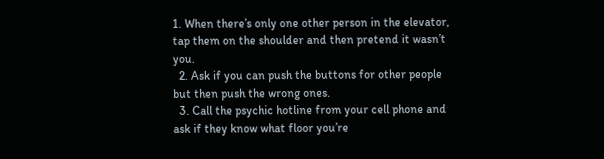1. When there’s only one other person in the elevator, tap them on the shoulder and then pretend it wasn’t you.
  2. Ask if you can push the buttons for other people but then push the wrong ones.
  3. Call the psychic hotline from your cell phone and ask if they know what floor you’re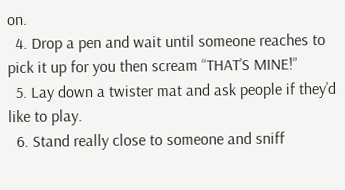on.
  4. Drop a pen and wait until someone reaches to pick it up for you then scream “THAT’S MINE!”
  5. Lay down a twister mat and ask people if they’d like to play.
  6. Stand really close to someone and sniff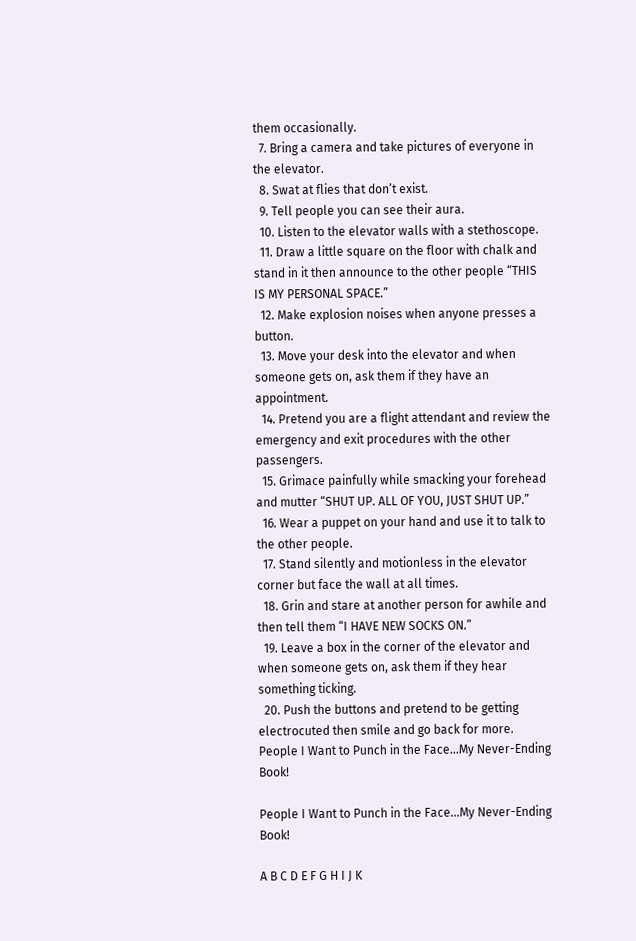them occasionally.
  7. Bring a camera and take pictures of everyone in the elevator.
  8. Swat at flies that don’t exist.
  9. Tell people you can see their aura.
  10. Listen to the elevator walls with a stethoscope.
  11. Draw a little square on the floor with chalk and stand in it then announce to the other people “THIS IS MY PERSONAL SPACE.”
  12. Make explosion noises when anyone presses a button.
  13. Move your desk into the elevator and when someone gets on, ask them if they have an appointment.
  14. Pretend you are a flight attendant and review the emergency and exit procedures with the other passengers.
  15. Grimace painfully while smacking your forehead and mutter “SHUT UP. ALL OF YOU, JUST SHUT UP.”
  16. Wear a puppet on your hand and use it to talk to the other people.
  17. Stand silently and motionless in the elevator corner but face the wall at all times.
  18. Grin and stare at another person for awhile and then tell them “I HAVE NEW SOCKS ON.”
  19. Leave a box in the corner of the elevator and when someone gets on, ask them if they hear something ticking.
  20. Push the buttons and pretend to be getting electrocuted then smile and go back for more.
People I Want to Punch in the Face…My Never-Ending Book!

People I Want to Punch in the Face…My Never-Ending Book!

A B C D E F G H I J K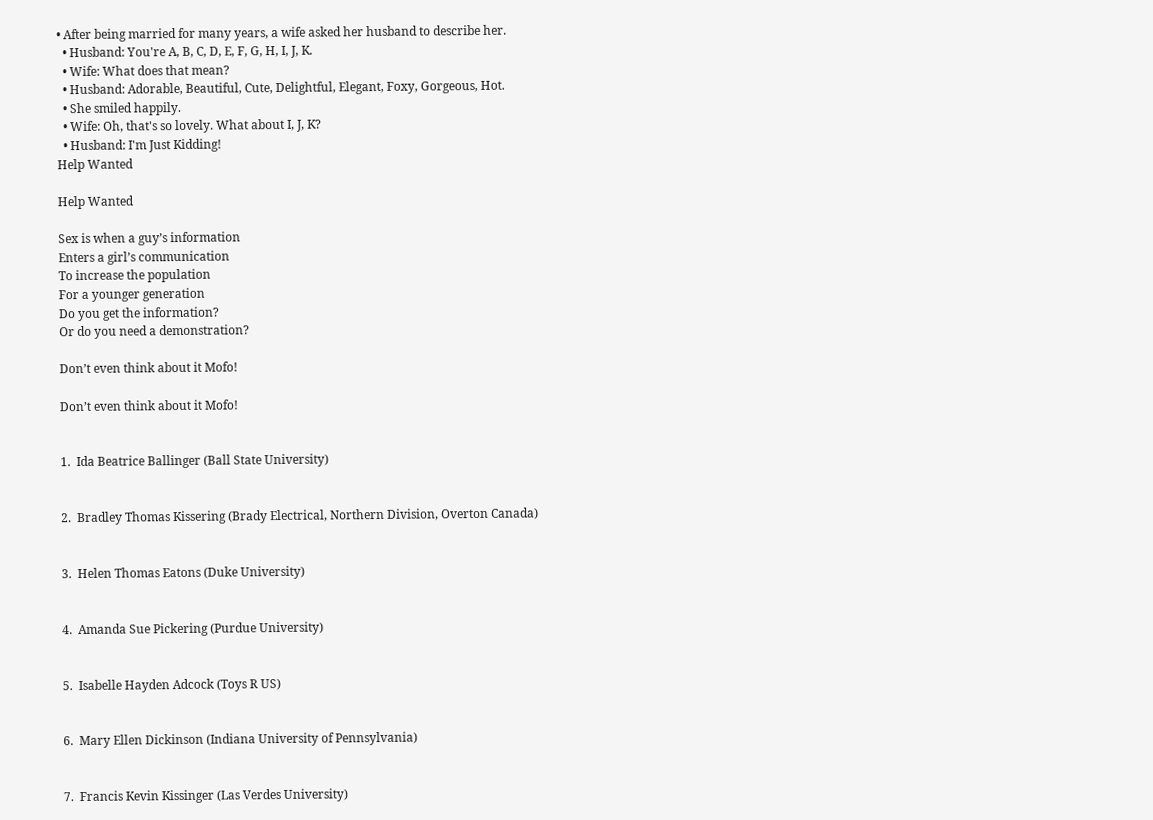• After being married for many years, a wife asked her husband to describe her.
  • Husband: You're A, B, C, D, E, F, G, H, I, J, K.
  • Wife: What does that mean?
  • Husband: Adorable, Beautiful, Cute, Delightful, Elegant, Foxy, Gorgeous, Hot.
  • She smiled happily.
  • Wife: Oh, that's so lovely. What about I, J, K?
  • Husband: I'm Just Kidding!
Help Wanted

Help Wanted

Sex is when a guy’s information
Enters a girl’s communication
To increase the population
For a younger generation
Do you get the information?
Or do you need a demonstration?

Don’t even think about it Mofo!

Don’t even think about it Mofo!


1.  Ida Beatrice Ballinger (Ball State University)


2.  Bradley Thomas Kissering (Brady Electrical, Northern Division, Overton Canada)


3.  Helen Thomas Eatons (Duke University)


4.  Amanda Sue Pickering (Purdue University)


5.  Isabelle Hayden Adcock (Toys R US)


6.  Mary Ellen Dickinson (Indiana University of Pennsylvania)


7.  Francis Kevin Kissinger (Las Verdes University)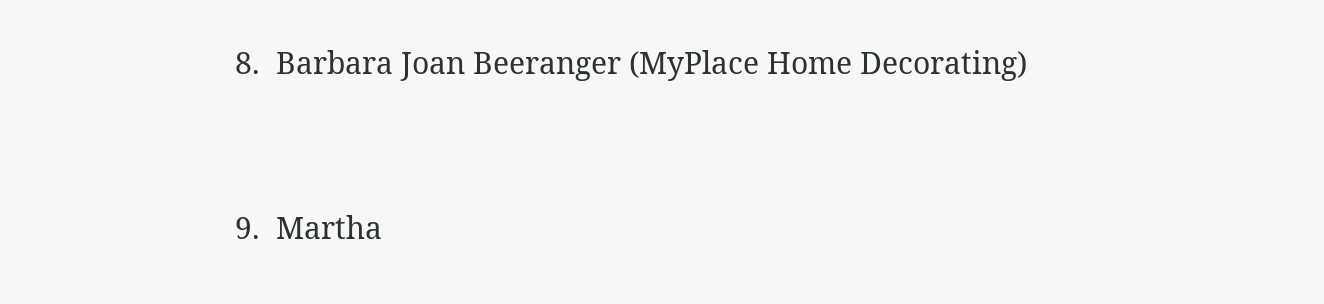8.  Barbara Joan Beeranger (MyPlace Home Decorating)


9.  Martha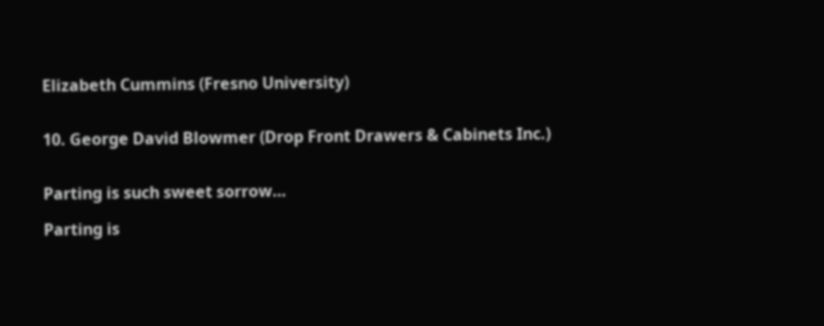Elizabeth Cummins (Fresno University)


10. George David Blowmer (Drop Front Drawers & Cabinets Inc.)


Parting is such sweet sorrow…

Parting is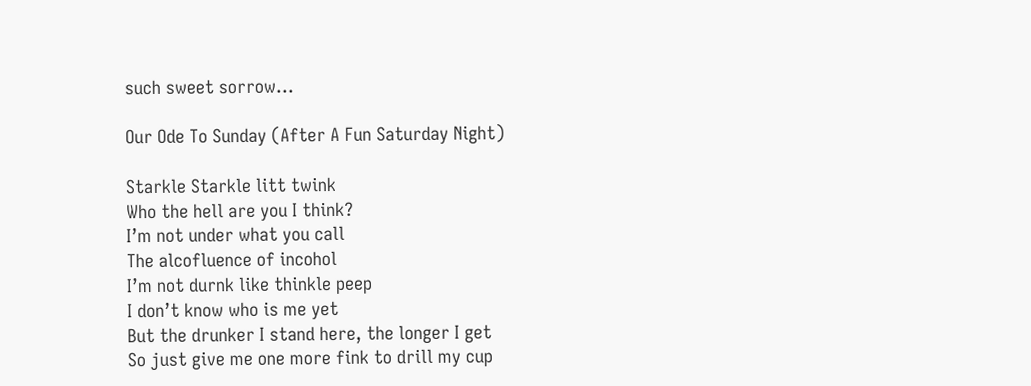such sweet sorrow…

Our Ode To Sunday (After A Fun Saturday Night)

Starkle Starkle litt twink
Who the hell are you I think?
I’m not under what you call
The alcofluence of incohol
I’m not durnk like thinkle peep
I don’t know who is me yet
But the drunker I stand here, the longer I get
So just give me one more fink to drill my cup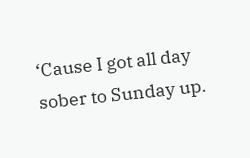‘Cause I got all day sober to Sunday up.